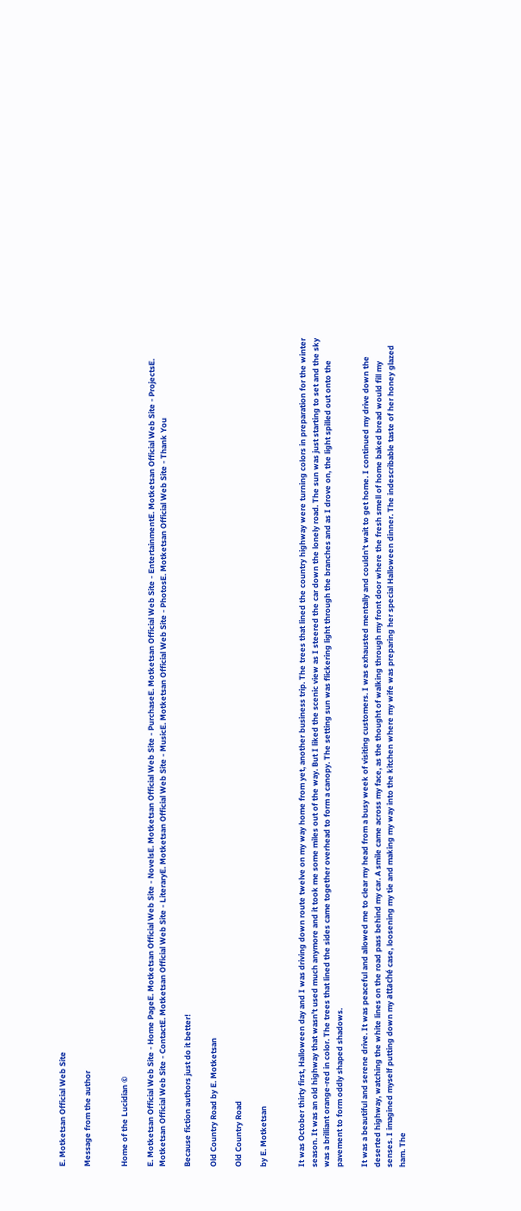E. Motketsan Official Web Site

Message from the author


Home of the Lucidian ©

E. Motketsan Official Web Site - Home PageE. Motketsan Official Web Site - NovelsE. Motketsan Official Web Site - PurchaseE. Motketsan Official Web Site - EntertainmentE. Motketsan Official Web Site - ProjectsE. Motketsan Official Web Site - ContactE. Motketsan Official Web Site - LiteraryE. Motketsan Official Web Site - MusicE. Motketsan Official Web Site - PhotosE. Motketsan Official Web Site - Thank You

Because fiction authors just do it better!

Old Country Road by E. Motketsan

Old Country Road

by E. Motketsan


It was October thirty first, Halloween day and I was driving down route twelve on my way home from yet, another business trip. The trees that lined the country highway were turning colors in preparation for the winter season. It was an old highway that wasn’t used much anymore and it took me some miles out of the way. But I liked the scenic view as I steered the car down the lonely road. The sun was just starting to set and the sky was a brilliant orange-red in color. The trees that lined the sides came together overhead to form a canopy. The setting sun was flickering light through the branches and as I drove on, the light spilled out onto the pavement to form oddly shaped shadows.

It was a beautiful and serene drive. It was peaceful and allowed me to clear my head from a busy week of visiting customers. I was exhausted mentally and couldn’t wait to get home. I continued my drive down the deserted highway, watching the white lines on the road pass behind my car. A smile came across my face, as the thought of walking through my front door where the fresh smell of home baked bread would fill my senses. I imagined myself putting down my attaché case, loosening my tie and making my way into the kitchen where my wife was preparing her special Halloween dinner. The indescribable taste of her honey glazed ham. The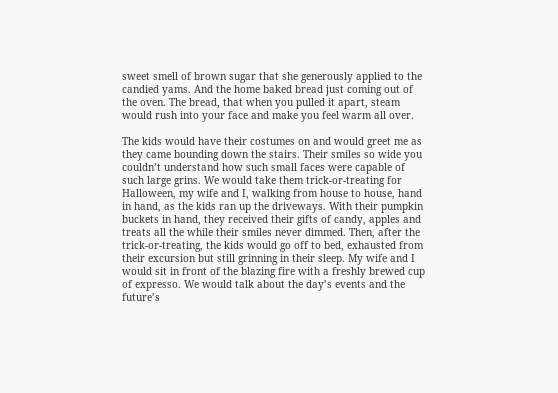sweet smell of brown sugar that she generously applied to the candied yams. And the home baked bread just coming out of the oven. The bread, that when you pulled it apart, steam would rush into your face and make you feel warm all over.

The kids would have their costumes on and would greet me as they came bounding down the stairs. Their smiles so wide you couldn’t understand how such small faces were capable of such large grins. We would take them trick-or-treating for Halloween, my wife and I, walking from house to house, hand in hand, as the kids ran up the driveways. With their pumpkin buckets in hand, they received their gifts of candy, apples and treats all the while their smiles never dimmed. Then, after the trick-or-treating, the kids would go off to bed, exhausted from their excursion but still grinning in their sleep. My wife and I would sit in front of the blazing fire with a freshly brewed cup of expresso. We would talk about the day’s events and the future’s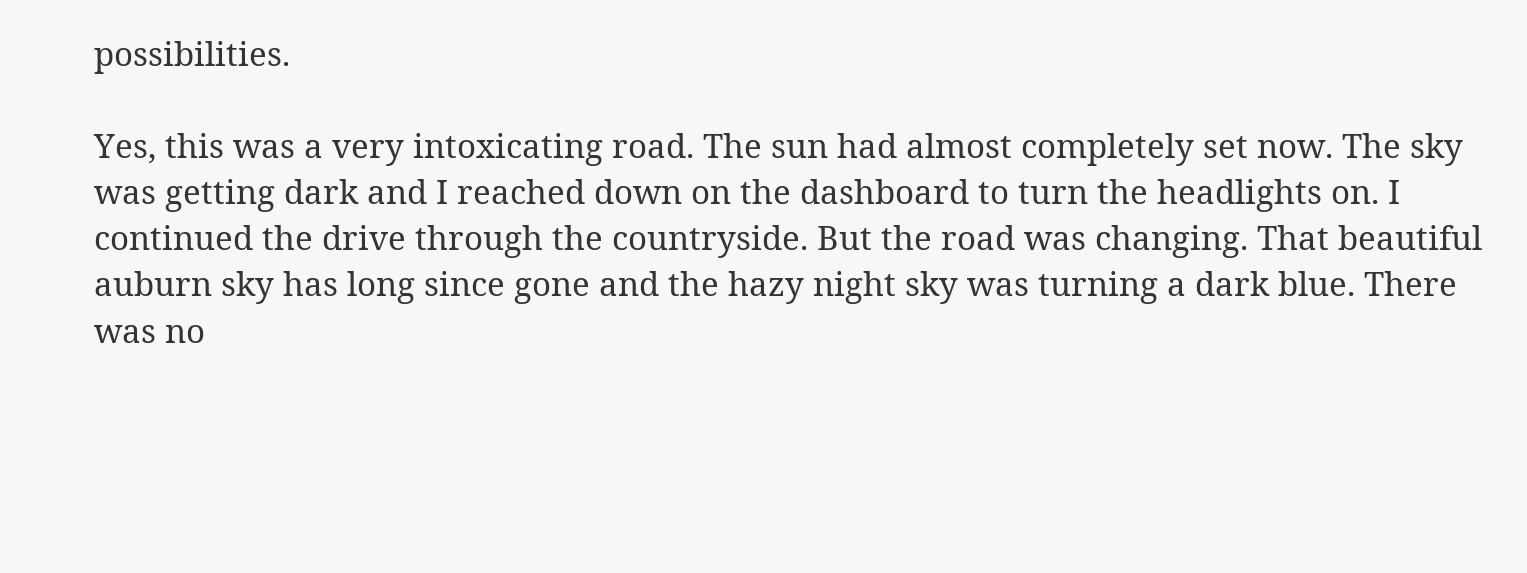possibilities.

Yes, this was a very intoxicating road. The sun had almost completely set now. The sky was getting dark and I reached down on the dashboard to turn the headlights on. I continued the drive through the countryside. But the road was changing. That beautiful auburn sky has long since gone and the hazy night sky was turning a dark blue. There was no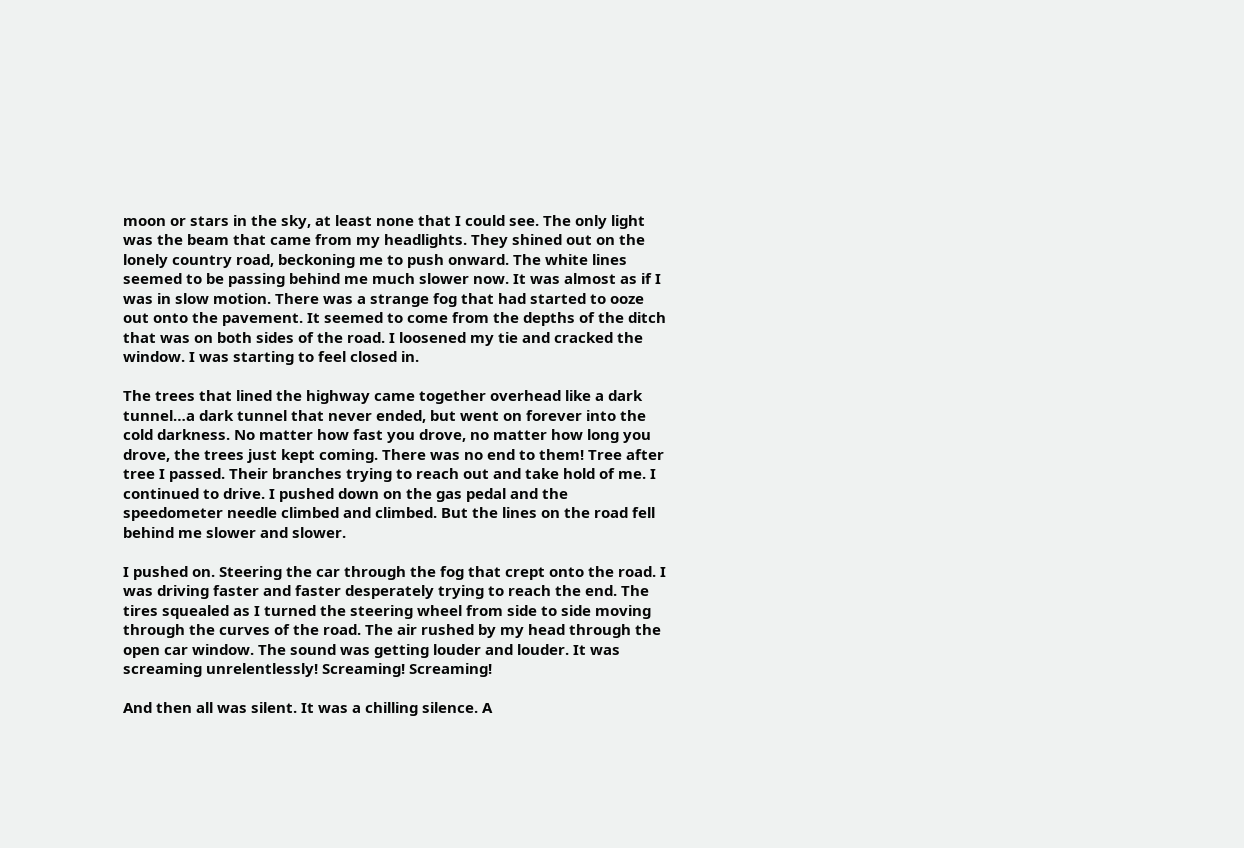moon or stars in the sky, at least none that I could see. The only light was the beam that came from my headlights. They shined out on the lonely country road, beckoning me to push onward. The white lines seemed to be passing behind me much slower now. It was almost as if I was in slow motion. There was a strange fog that had started to ooze out onto the pavement. It seemed to come from the depths of the ditch that was on both sides of the road. I loosened my tie and cracked the window. I was starting to feel closed in.

The trees that lined the highway came together overhead like a dark tunnel…a dark tunnel that never ended, but went on forever into the cold darkness. No matter how fast you drove, no matter how long you drove, the trees just kept coming. There was no end to them! Tree after tree I passed. Their branches trying to reach out and take hold of me. I continued to drive. I pushed down on the gas pedal and the speedometer needle climbed and climbed. But the lines on the road fell behind me slower and slower.

I pushed on. Steering the car through the fog that crept onto the road. I was driving faster and faster desperately trying to reach the end. The tires squealed as I turned the steering wheel from side to side moving through the curves of the road. The air rushed by my head through the open car window. The sound was getting louder and louder. It was screaming unrelentlessly! Screaming! Screaming!

And then all was silent. It was a chilling silence. A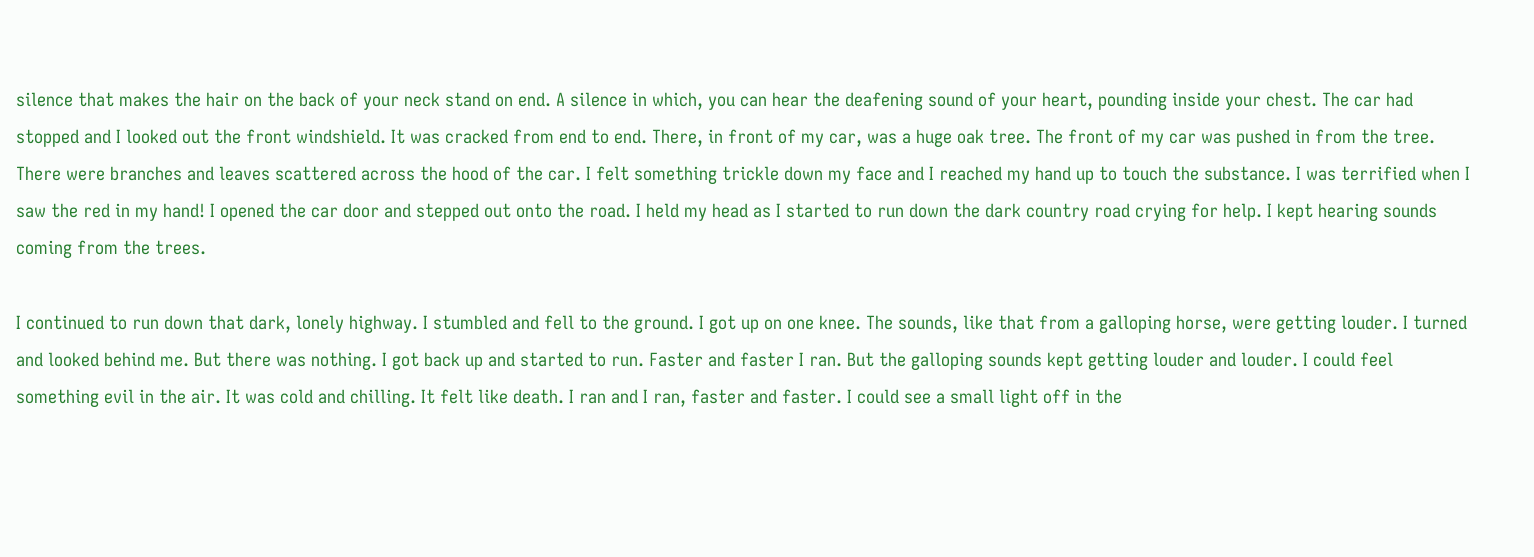silence that makes the hair on the back of your neck stand on end. A silence in which, you can hear the deafening sound of your heart, pounding inside your chest. The car had stopped and I looked out the front windshield. It was cracked from end to end. There, in front of my car, was a huge oak tree. The front of my car was pushed in from the tree. There were branches and leaves scattered across the hood of the car. I felt something trickle down my face and I reached my hand up to touch the substance. I was terrified when I saw the red in my hand! I opened the car door and stepped out onto the road. I held my head as I started to run down the dark country road crying for help. I kept hearing sounds coming from the trees.

I continued to run down that dark, lonely highway. I stumbled and fell to the ground. I got up on one knee. The sounds, like that from a galloping horse, were getting louder. I turned and looked behind me. But there was nothing. I got back up and started to run. Faster and faster I ran. But the galloping sounds kept getting louder and louder. I could feel something evil in the air. It was cold and chilling. It felt like death. I ran and I ran, faster and faster. I could see a small light off in the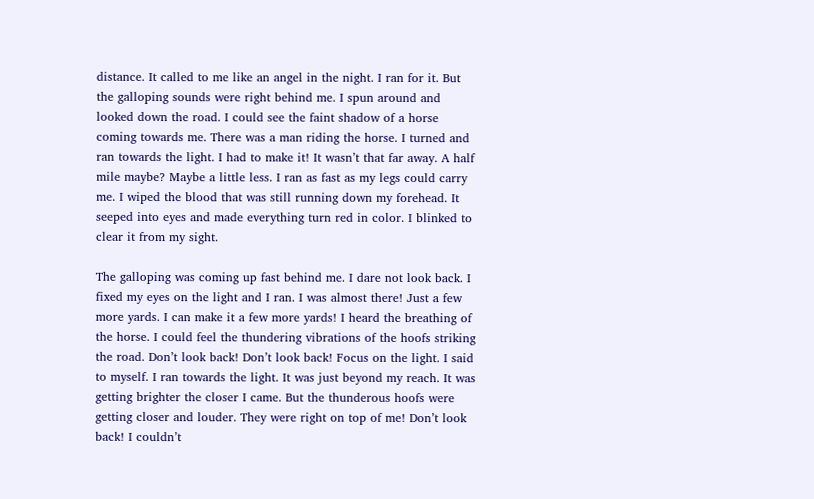distance. It called to me like an angel in the night. I ran for it. But the galloping sounds were right behind me. I spun around and looked down the road. I could see the faint shadow of a horse coming towards me. There was a man riding the horse. I turned and ran towards the light. I had to make it! It wasn’t that far away. A half mile maybe? Maybe a little less. I ran as fast as my legs could carry me. I wiped the blood that was still running down my forehead. It seeped into eyes and made everything turn red in color. I blinked to clear it from my sight.

The galloping was coming up fast behind me. I dare not look back. I fixed my eyes on the light and I ran. I was almost there! Just a few more yards. I can make it a few more yards! I heard the breathing of the horse. I could feel the thundering vibrations of the hoofs striking the road. Don’t look back! Don’t look back! Focus on the light. I said to myself. I ran towards the light. It was just beyond my reach. It was getting brighter the closer I came. But the thunderous hoofs were getting closer and louder. They were right on top of me! Don’t look back! I couldn’t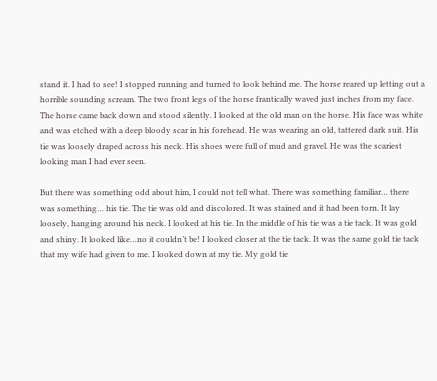stand it. I had to see! I stopped running and turned to look behind me. The horse reared up letting out a horrible sounding scream. The two front legs of the horse frantically waved just inches from my face. The horse came back down and stood silently. I looked at the old man on the horse. His face was white and was etched with a deep bloody scar in his forehead. He was wearing an old, tattered dark suit. His tie was loosely draped across his neck. His shoes were full of mud and gravel. He was the scariest looking man I had ever seen.

But there was something odd about him, I could not tell what. There was something familiar… there was something… his tie. The tie was old and discolored. It was stained and it had been torn. It lay loosely, hanging around his neck. I looked at his tie. In the middle of his tie was a tie tack. It was gold and shiny. It looked like…no it couldn’t be! I looked closer at the tie tack. It was the same gold tie tack that my wife had given to me. I looked down at my tie. My gold tie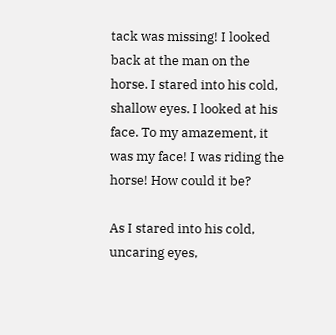tack was missing! I looked back at the man on the horse. I stared into his cold, shallow eyes. I looked at his face. To my amazement, it was my face! I was riding the horse! How could it be?

As I stared into his cold, uncaring eyes,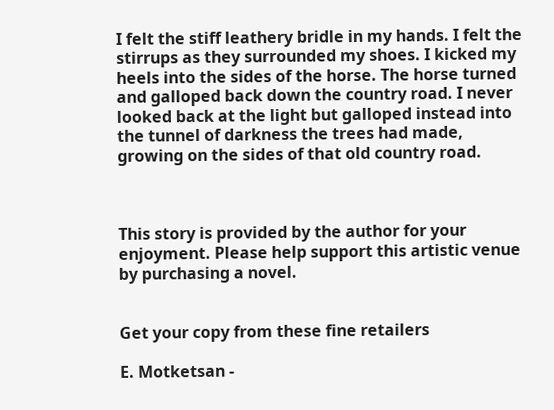I felt the stiff leathery bridle in my hands. I felt the stirrups as they surrounded my shoes. I kicked my heels into the sides of the horse. The horse turned and galloped back down the country road. I never looked back at the light but galloped instead into the tunnel of darkness the trees had made, growing on the sides of that old country road.



This story is provided by the author for your enjoyment. Please help support this artistic venue by purchasing a novel.


Get your copy from these fine retailers

E. Motketsan -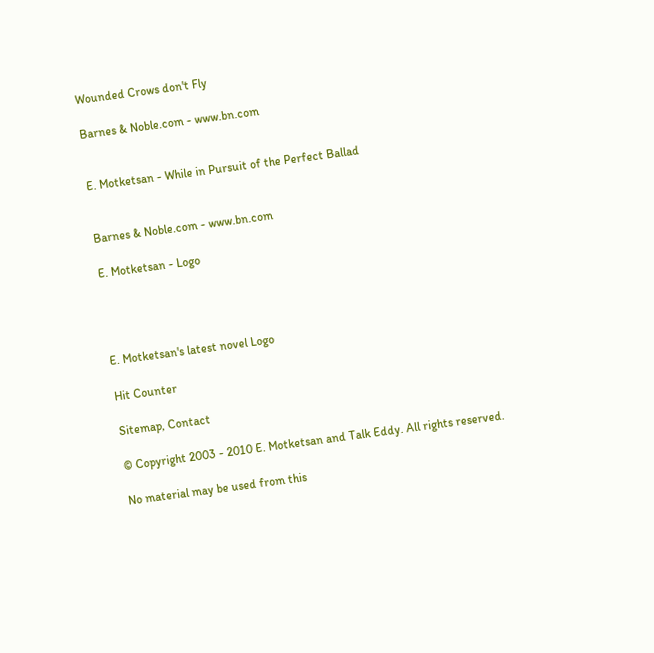Wounded Crows don't Fly

Barnes & Noble.com - www.bn.com


E. Motketsan - While in Pursuit of the Perfect Ballad


Barnes & Noble.com - www.bn.com

E. Motketsan - Logo




E. Motketsan's latest novel Logo

Hit Counter

Sitemap, Contact

© Copyright 2003 - 2010 E. Motketsan and Talk Eddy. All rights reserved.

No material may be used from this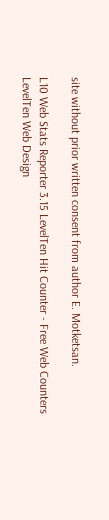site without prior written consent from author E. Motketsan.

L10 Web Stats Reporter 3.15 LevelTen Hit Counter - Free Web Counters
LevelTen Web Design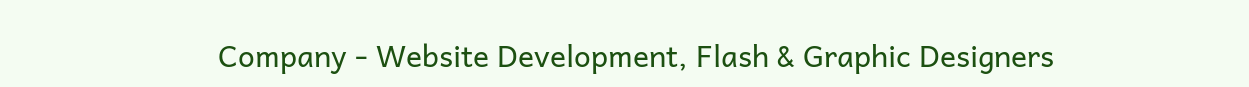Company - Website Development, Flash & Graphic Designers